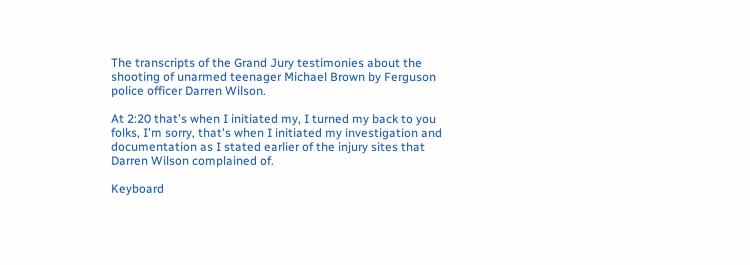The transcripts of the Grand Jury testimonies about the shooting of unarmed teenager Michael Brown by Ferguson police officer Darren Wilson.

At 2:20 that's when I initiated my, I turned my back to you folks, I'm sorry, that's when I initiated my investigation and documentation as I stated earlier of the injury sites that Darren Wilson complained of.

Keyboard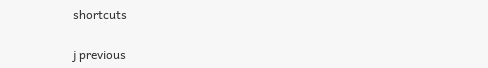shortcuts

j previous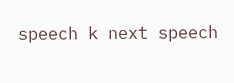speech k next speech